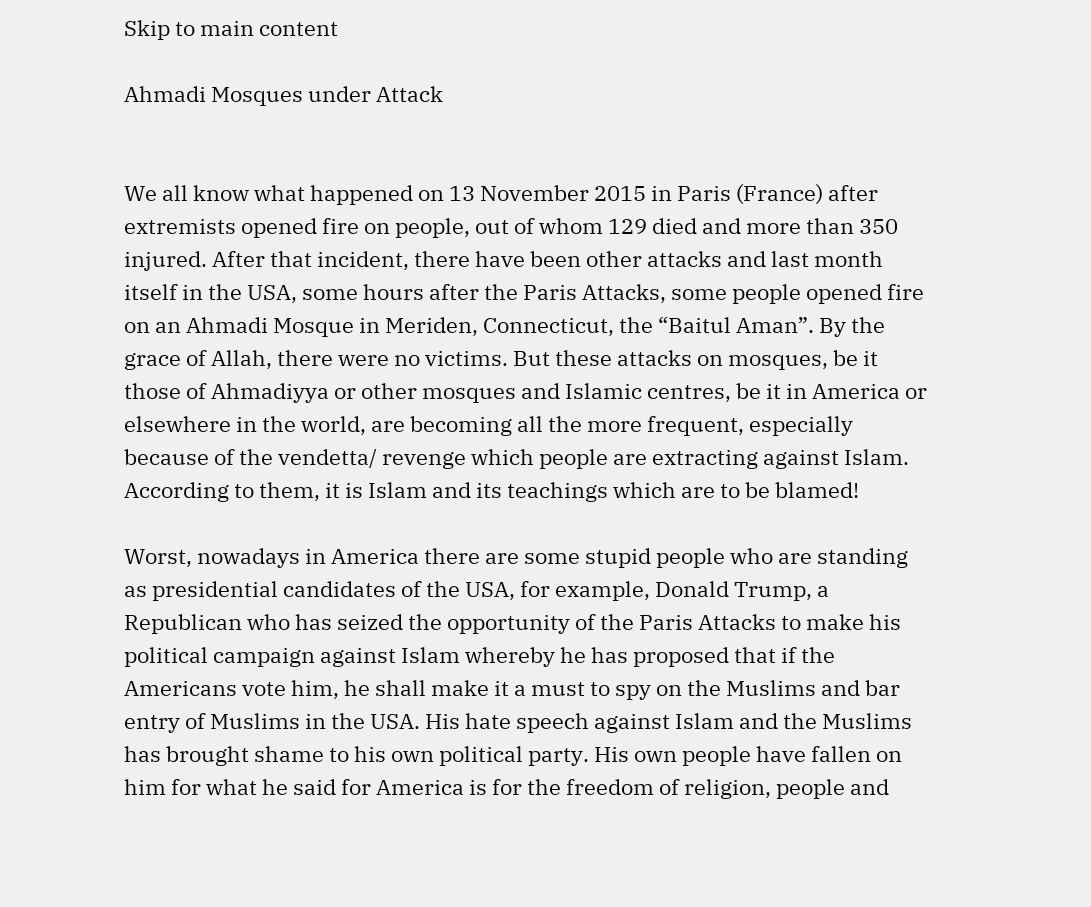Skip to main content

Ahmadi Mosques under Attack


We all know what happened on 13 November 2015 in Paris (France) after extremists opened fire on people, out of whom 129 died and more than 350 injured. After that incident, there have been other attacks and last month itself in the USA, some hours after the Paris Attacks, some people opened fire on an Ahmadi Mosque in Meriden, Connecticut, the “Baitul Aman”. By the grace of Allah, there were no victims. But these attacks on mosques, be it those of Ahmadiyya or other mosques and Islamic centres, be it in America or elsewhere in the world, are becoming all the more frequent, especially because of the vendetta/ revenge which people are extracting against Islam. According to them, it is Islam and its teachings which are to be blamed!

Worst, nowadays in America there are some stupid people who are standing as presidential candidates of the USA, for example, Donald Trump, a Republican who has seized the opportunity of the Paris Attacks to make his political campaign against Islam whereby he has proposed that if the Americans vote him, he shall make it a must to spy on the Muslims and bar entry of Muslims in the USA. His hate speech against Islam and the Muslims has brought shame to his own political party. His own people have fallen on him for what he said for America is for the freedom of religion, people and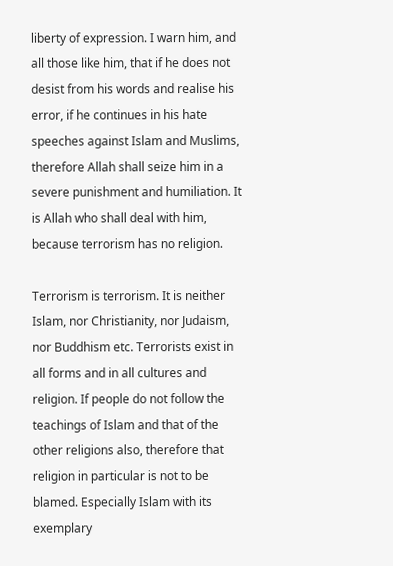liberty of expression. I warn him, and all those like him, that if he does not desist from his words and realise his error, if he continues in his hate speeches against Islam and Muslims, therefore Allah shall seize him in a severe punishment and humiliation. It is Allah who shall deal with him, because terrorism has no religion.

Terrorism is terrorism. It is neither Islam, nor Christianity, nor Judaism, nor Buddhism etc. Terrorists exist in all forms and in all cultures and religion. If people do not follow the teachings of Islam and that of the other religions also, therefore that religion in particular is not to be blamed. Especially Islam with its exemplary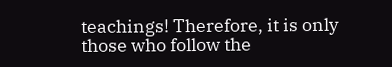teachings! Therefore, it is only those who follow the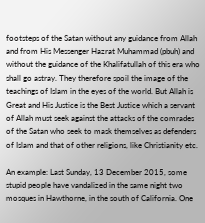footsteps of the Satan without any guidance from Allah and from His Messenger Hazrat Muhammad (pbuh) and without the guidance of the Khalifatullah of this era who shall go astray. They therefore spoil the image of the teachings of Islam in the eyes of the world. But Allah is Great and His Justice is the Best Justice which a servant of Allah must seek against the attacks of the comrades of the Satan who seek to mask themselves as defenders of Islam and that of other religions, like Christianity etc.

An example: Last Sunday, 13 December 2015, some stupid people have vandalized in the same night two mosques in Hawthorne, in the south of California. One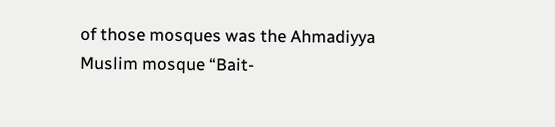of those mosques was the Ahmadiyya Muslim mosque “Bait-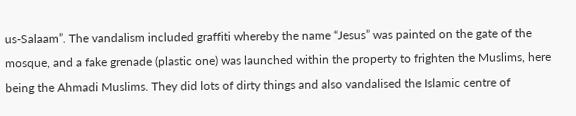us-Salaam”. The vandalism included graffiti whereby the name “Jesus” was painted on the gate of the mosque, and a fake grenade (plastic one) was launched within the property to frighten the Muslims, here being the Ahmadi Muslims. They did lots of dirty things and also vandalised the Islamic centre of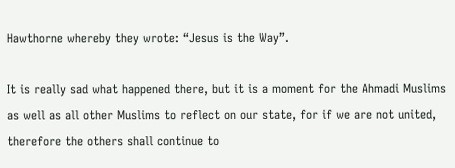Hawthorne whereby they wrote: “Jesus is the Way”.

It is really sad what happened there, but it is a moment for the Ahmadi Muslims as well as all other Muslims to reflect on our state, for if we are not united, therefore the others shall continue to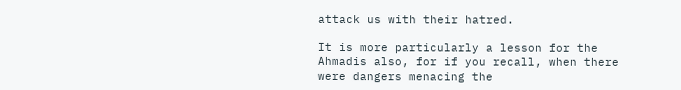attack us with their hatred.

It is more particularly a lesson for the Ahmadis also, for if you recall, when there were dangers menacing the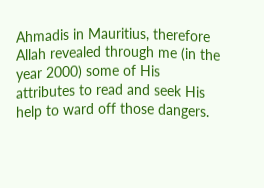Ahmadis in Mauritius, therefore Allah revealed through me (in the year 2000) some of His attributes to read and seek His help to ward off those dangers.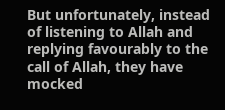But unfortunately, instead of listening to Allah and replying favourably to the call of Allah, they have mocked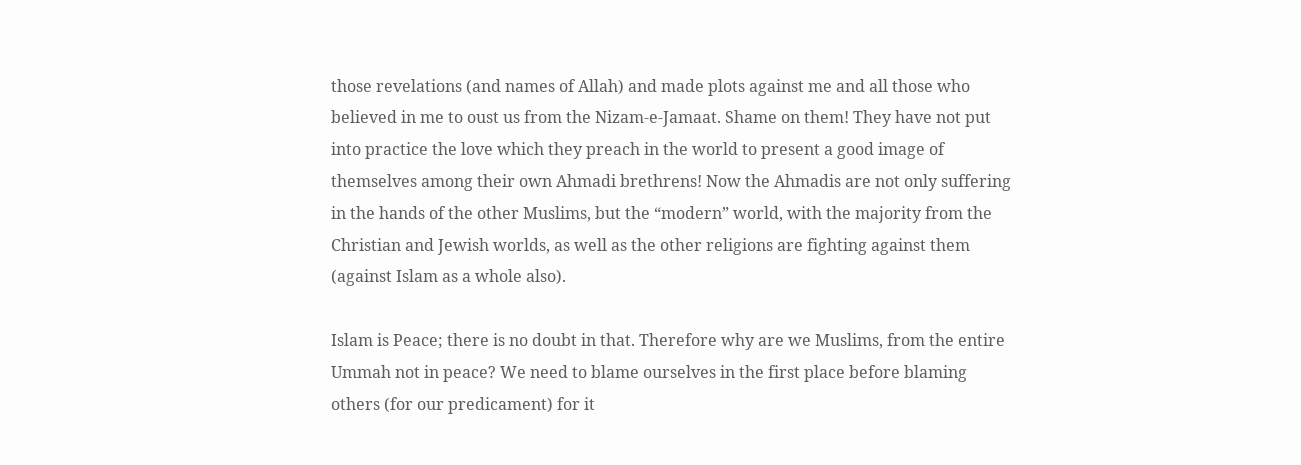those revelations (and names of Allah) and made plots against me and all those who believed in me to oust us from the Nizam-e-Jamaat. Shame on them! They have not put into practice the love which they preach in the world to present a good image of themselves among their own Ahmadi brethrens! Now the Ahmadis are not only suffering in the hands of the other Muslims, but the “modern” world, with the majority from the Christian and Jewish worlds, as well as the other religions are fighting against them (against Islam as a whole also).

Islam is Peace; there is no doubt in that. Therefore why are we Muslims, from the entire Ummah not in peace? We need to blame ourselves in the first place before blaming others (for our predicament) for it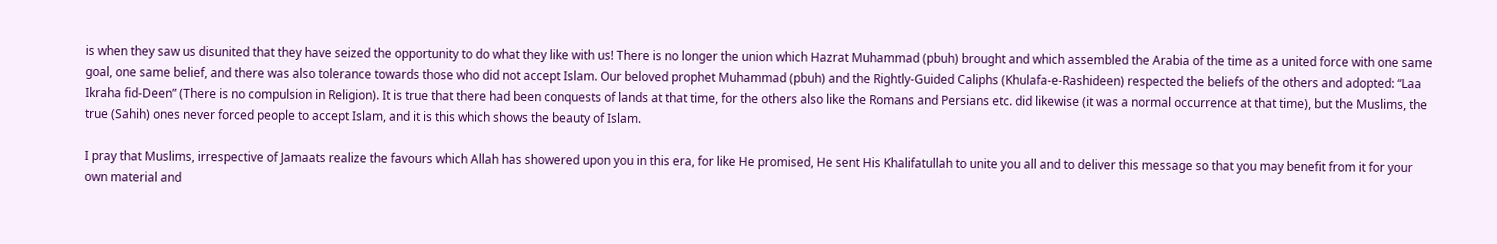is when they saw us disunited that they have seized the opportunity to do what they like with us! There is no longer the union which Hazrat Muhammad (pbuh) brought and which assembled the Arabia of the time as a united force with one same goal, one same belief, and there was also tolerance towards those who did not accept Islam. Our beloved prophet Muhammad (pbuh) and the Rightly-Guided Caliphs (Khulafa-e-Rashideen) respected the beliefs of the others and adopted: “Laa Ikraha fid-Deen” (There is no compulsion in Religion). It is true that there had been conquests of lands at that time, for the others also like the Romans and Persians etc. did likewise (it was a normal occurrence at that time), but the Muslims, the true (Sahih) ones never forced people to accept Islam, and it is this which shows the beauty of Islam.

I pray that Muslims, irrespective of Jamaats realize the favours which Allah has showered upon you in this era, for like He promised, He sent His Khalifatullah to unite you all and to deliver this message so that you may benefit from it for your own material and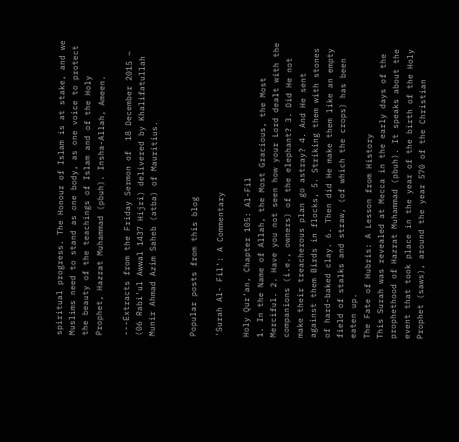spiritual progress. The Honour of Islam is at stake, and we Muslims need to stand as one body, as one voice to protect the beauty of the teachings of Islam and of the Holy Prophet, Hazrat Muhammad (pbuh). Insha-Allah, Ameen.

---Extracts from the Friday Sermon of  18 December 2015 ~ (06 Rabi’ul Awwal 1437 Hijri) delivered by Khalifatullah Munir Ahmad Azim Saheb (atba) of Mauritius.


Popular posts from this blog

'Surah Al- Fil': A Commentary

Holy Qur'an, Chapter 105: Al-Fil
1. In the Name of Allah, the Most Gracious, the Most Merciful. 2. Have you not seen how your Lord dealt with the companions (i.e., owners) of the elephant? 3. Did He not make their treacherous plan go astray? 4. And He sent against them Birds in flocks, 5. Striking them with stones of hard-baked clay. 6. Then did He make them like an empty field of stalks and straw, (of which the crops) has been eaten up.
The Fate of Hubris: A Lesson from History
This Surah was revealed at Mecca in the early days of the prophethood of Hazrat Muhammad (pbuh). It speaks about the event that took place in the year of the birth of the Holy Prophet (saws), around the year 570 of the Christian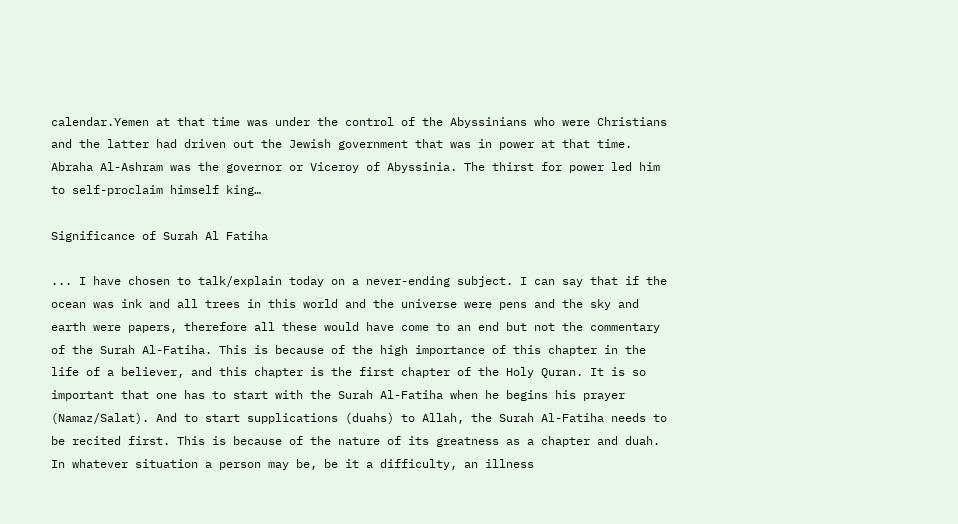calendar.Yemen at that time was under the control of the Abyssinians who were Christians and the latter had driven out the Jewish government that was in power at that time. Abraha Al-Ashram was the governor or Viceroy of Abyssinia. The thirst for power led him to self-proclaim himself king…

Significance of Surah Al Fatiha

... I have chosen to talk/explain today on a never-ending subject. I can say that if the ocean was ink and all trees in this world and the universe were pens and the sky and earth were papers, therefore all these would have come to an end but not the commentary of the Surah Al-Fatiha. This is because of the high importance of this chapter in the life of a believer, and this chapter is the first chapter of the Holy Quran. It is so important that one has to start with the Surah Al-Fatiha when he begins his prayer (Namaz/Salat). And to start supplications (duahs) to Allah, the Surah Al-Fatiha needs to be recited first. This is because of the nature of its greatness as a chapter and duah. In whatever situation a person may be, be it a difficulty, an illness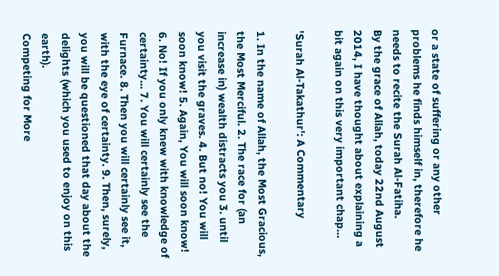or a state of suffering or any other problems he finds himself in, therefore he needs to recite the Surah Al-Fatiha.
By the grace of Allah, today 22nd August 2014, I have thought about explaining a bit again on this very important chap…

'Surah Al-Takathur': A Commentary

1. In the name of Allah, the Most Gracious, the Most Merciful. 2. The race for (an increase in) wealth distracts you 3. until you visit the graves. 4. But no! You will soon know! 5. Again, You will soon know! 6. No! If you only knew with knowledge of certainty... 7. You will certainly see the Furnace. 8. Then you will certainly see it, with the eye of certainty. 9. Then, surely, you will be questioned that day about the delights (which you used to enjoy on this earth).
Competing for More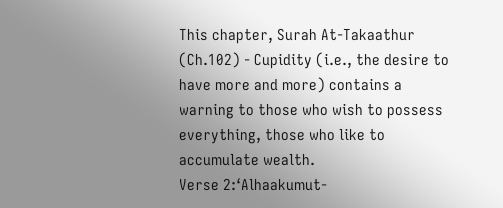This chapter, Surah At-Takaathur (Ch.102) - Cupidity (i.e., the desire to have more and more) contains a warning to those who wish to possess everything, those who like to accumulate wealth.
Verse 2:‘Alhaakumut-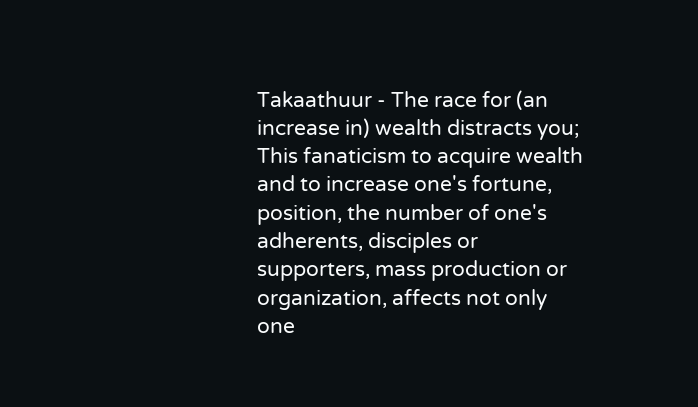Takaathuur - The race for (an increase in) wealth distracts you;
This fanaticism to acquire wealth and to increase one's fortune, position, the number of one's adherents, disciples or supporters, mass production or organization, affects not only one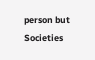person but Societies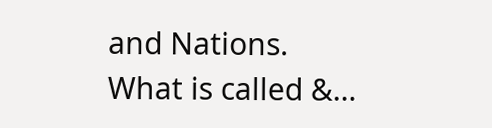and Nations.
What is called &…